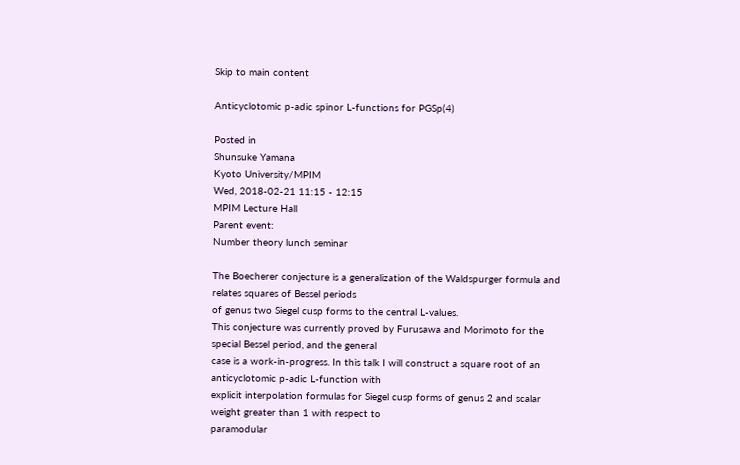Skip to main content

Anticyclotomic p-adic spinor L-functions for PGSp(4)

Posted in
Shunsuke Yamana
Kyoto University/MPIM
Wed, 2018-02-21 11:15 - 12:15
MPIM Lecture Hall
Parent event:
Number theory lunch seminar

The Boecherer conjecture is a generalization of the Waldspurger formula and relates squares of Bessel periods
of genus two Siegel cusp forms to the central L-values.
This conjecture was currently proved by Furusawa and Morimoto for the special Bessel period, and the general
case is a work-in-progress. In this talk I will construct a square root of an anticyclotomic p-adic L-function with
explicit interpolation formulas for Siegel cusp forms of genus 2 and scalar weight greater than 1 with respect to
paramodular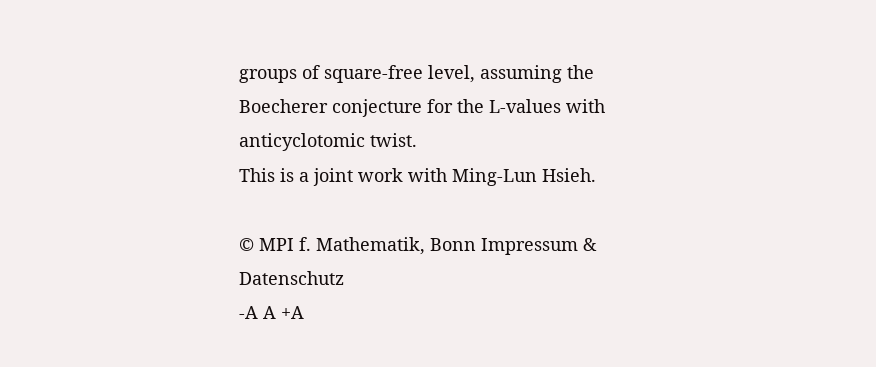groups of square-free level, assuming the Boecherer conjecture for the L-values with anticyclotomic twist.
This is a joint work with Ming-Lun Hsieh.

© MPI f. Mathematik, Bonn Impressum & Datenschutz
-A A +A